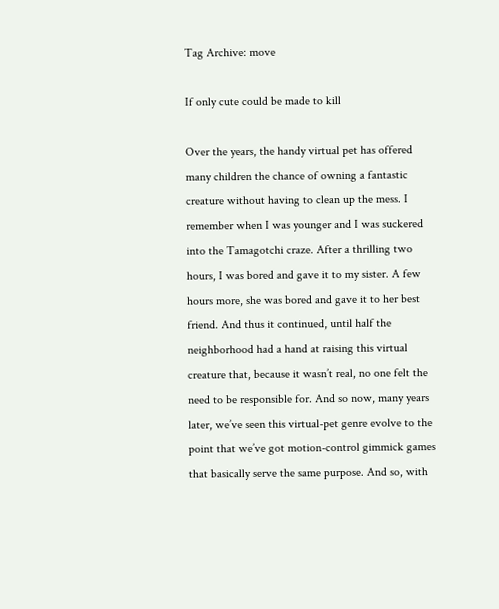Tag Archive: move

If only cute could be made to kill

Over the years, the handy virtual pet has offered many children the chance of owning a fantastic creature without having to clean up the mess. I remember when I was younger and I was suckered into the Tamagotchi craze. After a thrilling two hours, I was bored and gave it to my sister. A few hours more, she was bored and gave it to her best friend. And thus it continued, until half the neighborhood had a hand at raising this virtual creature that, because it wasn’t real, no one felt the need to be responsible for. And so now, many years later, we’ve seen this virtual-pet genre evolve to the point that we’ve got motion-control gimmick games that basically serve the same purpose. And so, with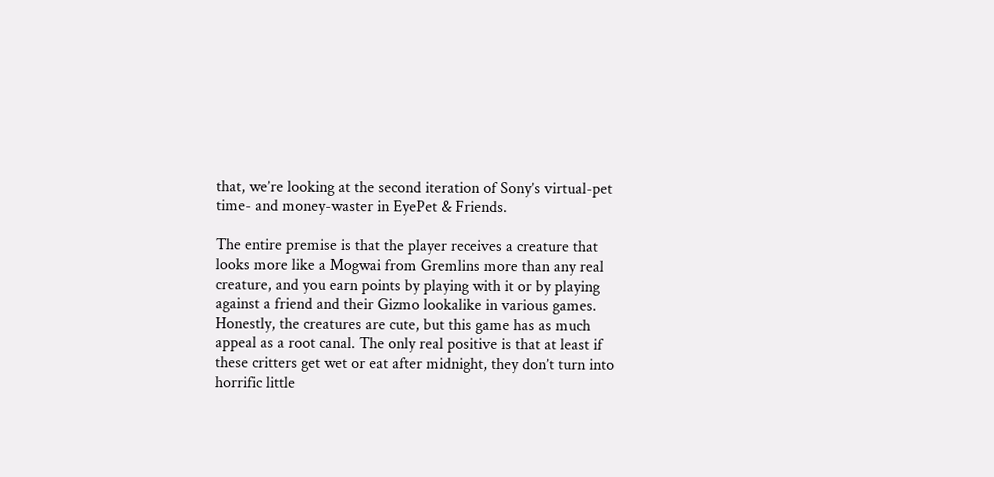that, we’re looking at the second iteration of Sony’s virtual-pet time- and money-waster in EyePet & Friends.

The entire premise is that the player receives a creature that looks more like a Mogwai from Gremlins more than any real creature, and you earn points by playing with it or by playing against a friend and their Gizmo lookalike in various games. Honestly, the creatures are cute, but this game has as much appeal as a root canal. The only real positive is that at least if these critters get wet or eat after midnight, they don’t turn into horrific little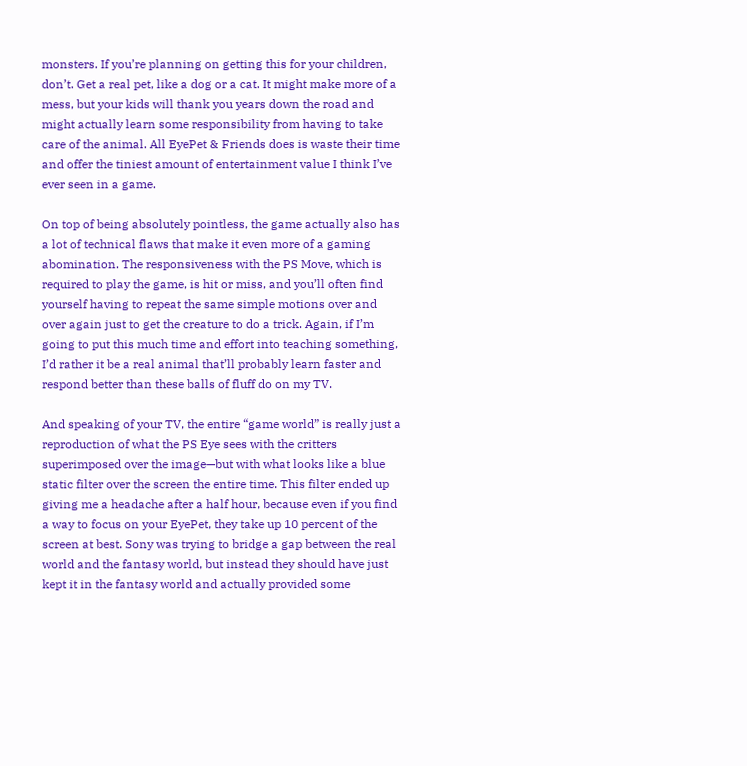monsters. If you’re planning on getting this for your children, don’t. Get a real pet, like a dog or a cat. It might make more of a mess, but your kids will thank you years down the road and might actually learn some responsibility from having to take care of the animal. All EyePet & Friends does is waste their time and offer the tiniest amount of entertainment value I think I’ve ever seen in a game.

On top of being absolutely pointless, the game actually also has a lot of technical flaws that make it even more of a gaming abomination. The responsiveness with the PS Move, which is required to play the game, is hit or miss, and you’ll often find yourself having to repeat the same simple motions over and over again just to get the creature to do a trick. Again, if I’m going to put this much time and effort into teaching something, I’d rather it be a real animal that’ll probably learn faster and respond better than these balls of fluff do on my TV.

And speaking of your TV, the entire “game world” is really just a reproduction of what the PS Eye sees with the critters superimposed over the image—but with what looks like a blue static filter over the screen the entire time. This filter ended up giving me a headache after a half hour, because even if you find a way to focus on your EyePet, they take up 10 percent of the screen at best. Sony was trying to bridge a gap between the real world and the fantasy world, but instead they should have just kept it in the fantasy world and actually provided some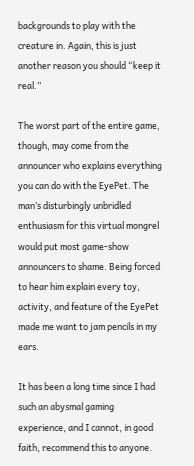backgrounds to play with the creature in. Again, this is just another reason you should “keep it real.”

The worst part of the entire game, though, may come from the announcer who explains everything you can do with the EyePet. The man’s disturbingly unbridled enthusiasm for this virtual mongrel would put most game-show announcers to shame. Being forced to hear him explain every toy, activity, and feature of the EyePet made me want to jam pencils in my ears.

It has been a long time since I had such an abysmal gaming experience, and I cannot, in good faith, recommend this to anyone.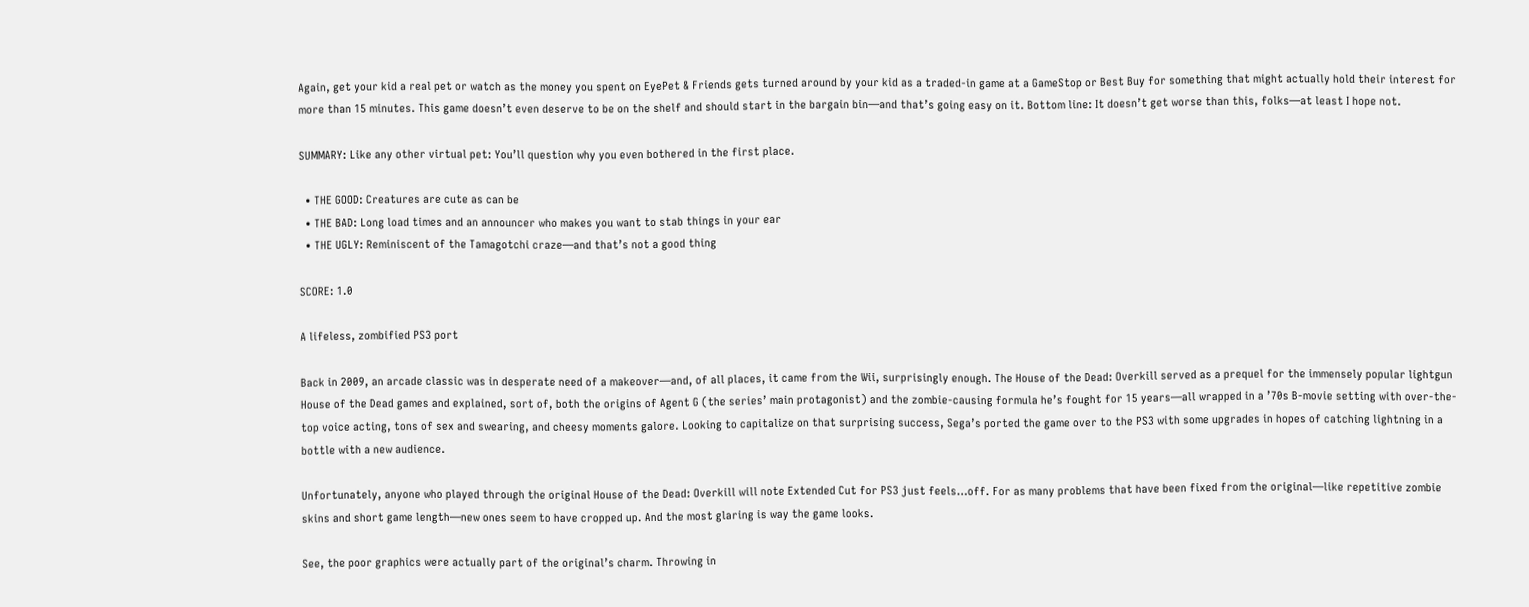Again, get your kid a real pet or watch as the money you spent on EyePet & Friends gets turned around by your kid as a traded-in game at a GameStop or Best Buy for something that might actually hold their interest for more than 15 minutes. This game doesn’t even deserve to be on the shelf and should start in the bargain bin—and that’s going easy on it. Bottom line: It doesn’t get worse than this, folks—at least I hope not.

SUMMARY: Like any other virtual pet: You’ll question why you even bothered in the first place.

  • THE GOOD: Creatures are cute as can be
  • THE BAD: Long load times and an announcer who makes you want to stab things in your ear
  • THE UGLY: Reminiscent of the Tamagotchi craze—and that’s not a good thing

SCORE: 1.0

A lifeless, zombified PS3 port

Back in 2009, an arcade classic was in desperate need of a makeover—and, of all places, it came from the Wii, surprisingly enough. The House of the Dead: Overkill served as a prequel for the immensely popular lightgun House of the Dead games and explained, sort of, both the origins of Agent G (the series’ main protagonist) and the zombie-causing formula he’s fought for 15 years—all wrapped in a ’70s B-movie setting with over-the-top voice acting, tons of sex and swearing, and cheesy moments galore. Looking to capitalize on that surprising success, Sega’s ported the game over to the PS3 with some upgrades in hopes of catching lightning in a bottle with a new audience.

Unfortunately, anyone who played through the original House of the Dead: Overkill will note Extended Cut for PS3 just feels…off. For as many problems that have been fixed from the original—like repetitive zombie skins and short game length—new ones seem to have cropped up. And the most glaring is way the game looks.

See, the poor graphics were actually part of the original’s charm. Throwing in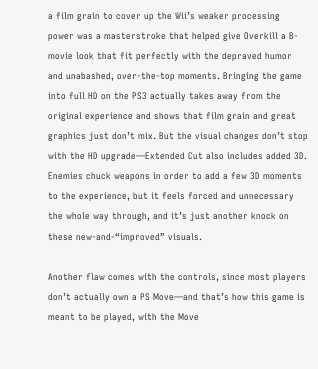a film grain to cover up the Wii’s weaker processing power was a masterstroke that helped give Overkill a B-movie look that fit perfectly with the depraved humor and unabashed, over-the-top moments. Bringing the game into full HD on the PS3 actually takes away from the original experience and shows that film grain and great graphics just don’t mix. But the visual changes don’t stop with the HD upgrade—Extended Cut also includes added 3D. Enemies chuck weapons in order to add a few 3D moments to the experience, but it feels forced and unnecessary the whole way through, and it’s just another knock on these new-and-“improved” visuals.

Another flaw comes with the controls, since most players don’t actually own a PS Move—and that’s how this game is meant to be played, with the Move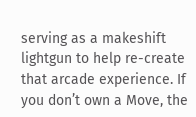serving as a makeshift lightgun to help re-create that arcade experience. If you don’t own a Move, the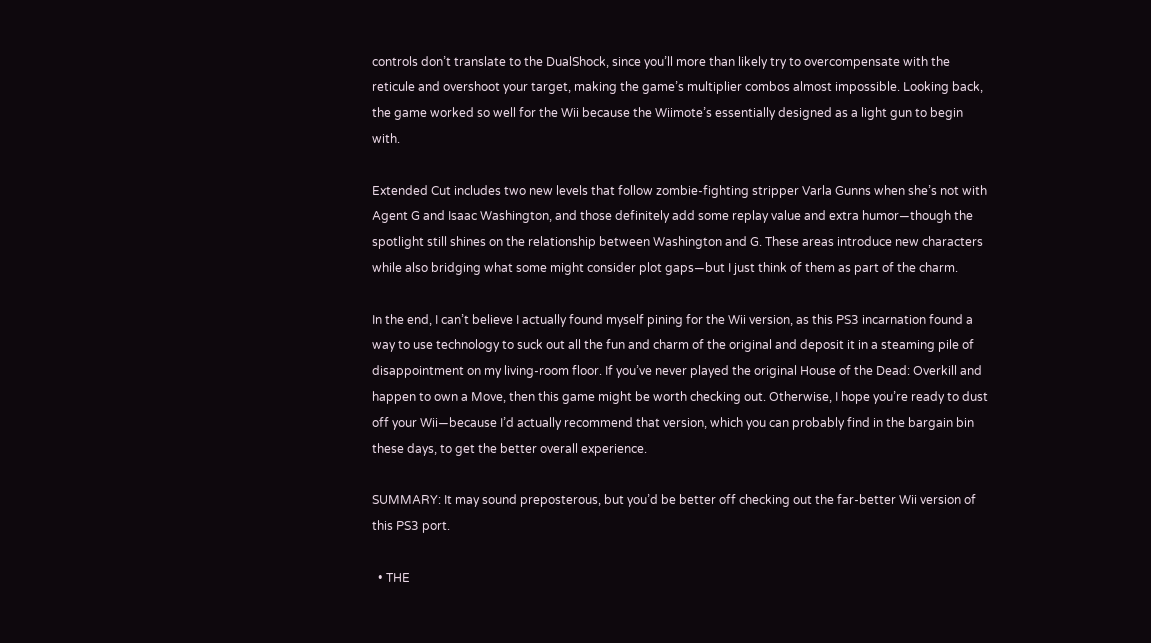controls don’t translate to the DualShock, since you’ll more than likely try to overcompensate with the reticule and overshoot your target, making the game’s multiplier combos almost impossible. Looking back, the game worked so well for the Wii because the Wiimote’s essentially designed as a light gun to begin with.

Extended Cut includes two new levels that follow zombie-fighting stripper Varla Gunns when she’s not with Agent G and Isaac Washington, and those definitely add some replay value and extra humor—though the spotlight still shines on the relationship between Washington and G. These areas introduce new characters while also bridging what some might consider plot gaps—but I just think of them as part of the charm.

In the end, I can’t believe I actually found myself pining for the Wii version, as this PS3 incarnation found a way to use technology to suck out all the fun and charm of the original and deposit it in a steaming pile of disappointment on my living-room floor. If you’ve never played the original House of the Dead: Overkill and happen to own a Move, then this game might be worth checking out. Otherwise, I hope you’re ready to dust off your Wii—because I’d actually recommend that version, which you can probably find in the bargain bin these days, to get the better overall experience.

SUMMARY: It may sound preposterous, but you’d be better off checking out the far-better Wii version of this PS3 port.

  • THE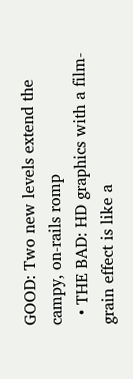GOOD: Two new levels extend the campy, on-rails romp
  • THE BAD: HD graphics with a film-grain effect is like a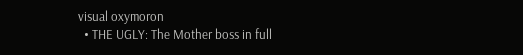visual oxymoron
  • THE UGLY: The Mother boss in full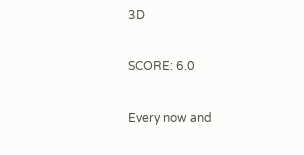3D

SCORE: 6.0

Every now and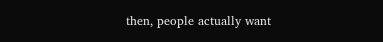then, people actually want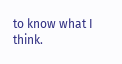to know what I think.